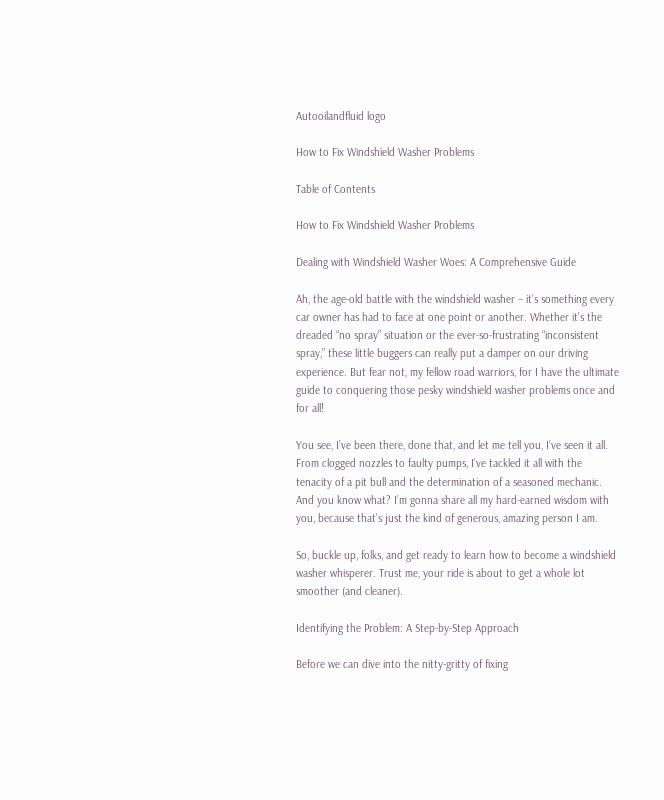Autooilandfluid logo

How to Fix Windshield Washer Problems

Table of Contents

How to Fix Windshield Washer Problems

Dealing with Windshield Washer Woes: A Comprehensive Guide

Ah, the age-old battle with the windshield washer – it’s something every car owner has had to face at one point or another. Whether it’s the dreaded “no spray” situation or the ever-so-frustrating “inconsistent spray,” these little buggers can really put a damper on our driving experience. But fear not, my fellow road warriors, for I have the ultimate guide to conquering those pesky windshield washer problems once and for all!

You see, I’ve been there, done that, and let me tell you, I’ve seen it all. From clogged nozzles to faulty pumps, I’ve tackled it all with the tenacity of a pit bull and the determination of a seasoned mechanic. And you know what? I’m gonna share all my hard-earned wisdom with you, because that’s just the kind of generous, amazing person I am.

So, buckle up, folks, and get ready to learn how to become a windshield washer whisperer. Trust me, your ride is about to get a whole lot smoother (and cleaner).

Identifying the Problem: A Step-by-Step Approach

Before we can dive into the nitty-gritty of fixing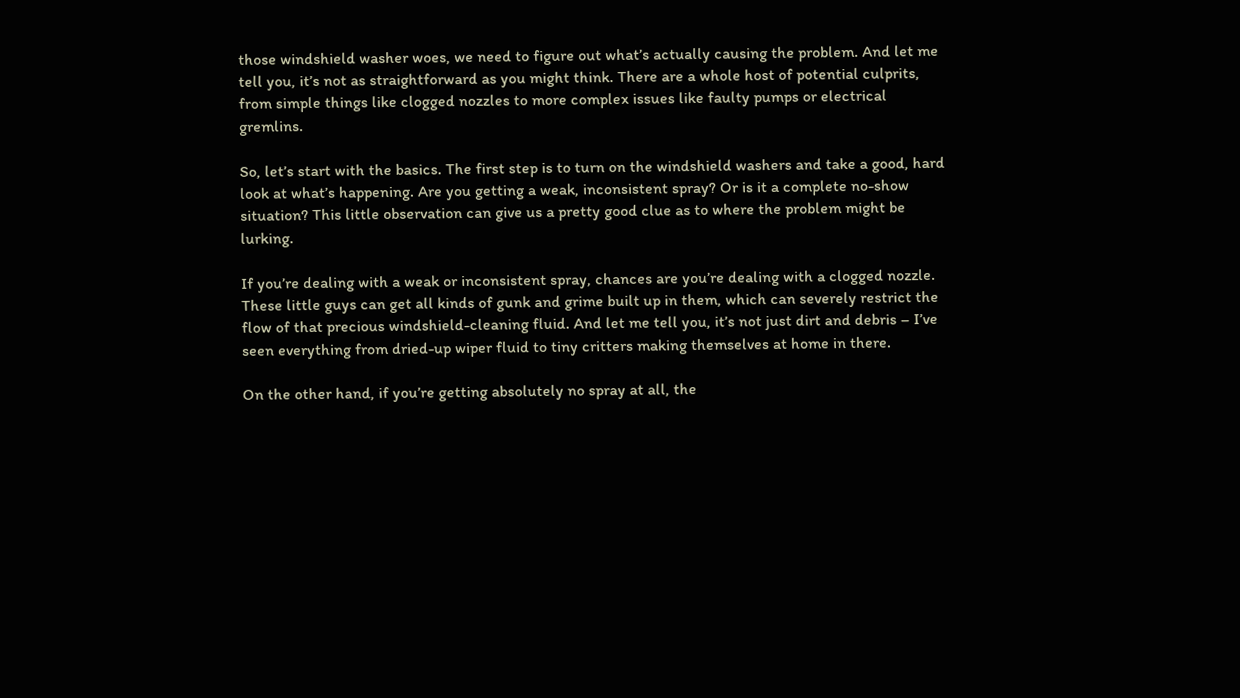those windshield washer woes, we need to figure out what’s actually causing the problem. And let me tell you, it’s not as straightforward as you might think. There are a whole host of potential culprits, from simple things like clogged nozzles to more complex issues like faulty pumps or electrical gremlins.

So, let’s start with the basics. The first step is to turn on the windshield washers and take a good, hard look at what’s happening. Are you getting a weak, inconsistent spray? Or is it a complete no-show situation? This little observation can give us a pretty good clue as to where the problem might be lurking.

If you’re dealing with a weak or inconsistent spray, chances are you’re dealing with a clogged nozzle. These little guys can get all kinds of gunk and grime built up in them, which can severely restrict the flow of that precious windshield-cleaning fluid. And let me tell you, it’s not just dirt and debris – I’ve seen everything from dried-up wiper fluid to tiny critters making themselves at home in there.

On the other hand, if you’re getting absolutely no spray at all, the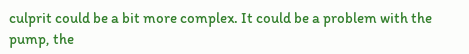culprit could be a bit more complex. It could be a problem with the pump, the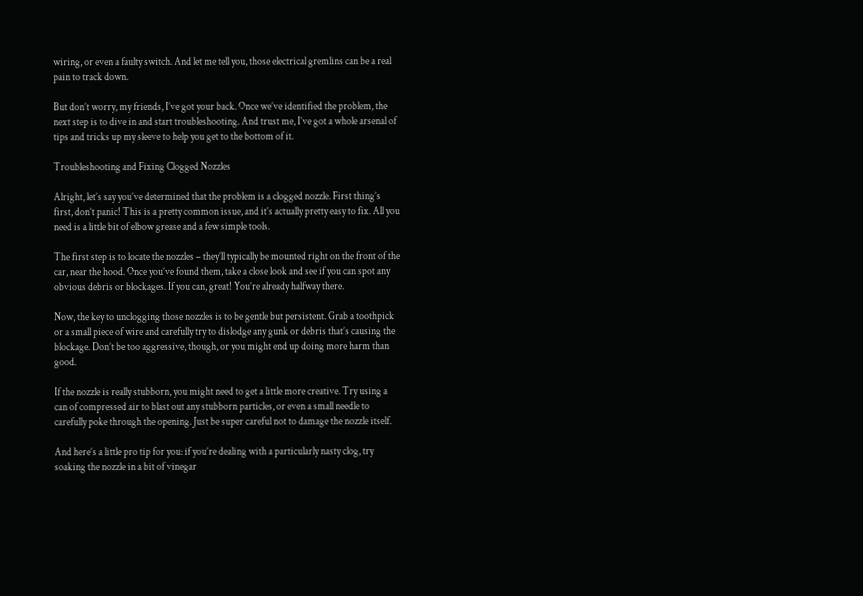wiring, or even a faulty switch. And let me tell you, those electrical gremlins can be a real pain to track down.

But don’t worry, my friends, I’ve got your back. Once we’ve identified the problem, the next step is to dive in and start troubleshooting. And trust me, I’ve got a whole arsenal of tips and tricks up my sleeve to help you get to the bottom of it.

Troubleshooting and Fixing Clogged Nozzles

Alright, let’s say you’ve determined that the problem is a clogged nozzle. First thing’s first, don’t panic! This is a pretty common issue, and it’s actually pretty easy to fix. All you need is a little bit of elbow grease and a few simple tools.

The first step is to locate the nozzles – they’ll typically be mounted right on the front of the car, near the hood. Once you’ve found them, take a close look and see if you can spot any obvious debris or blockages. If you can, great! You’re already halfway there.

Now, the key to unclogging those nozzles is to be gentle but persistent. Grab a toothpick or a small piece of wire and carefully try to dislodge any gunk or debris that’s causing the blockage. Don’t be too aggressive, though, or you might end up doing more harm than good.

If the nozzle is really stubborn, you might need to get a little more creative. Try using a can of compressed air to blast out any stubborn particles, or even a small needle to carefully poke through the opening. Just be super careful not to damage the nozzle itself.

And here’s a little pro tip for you: if you’re dealing with a particularly nasty clog, try soaking the nozzle in a bit of vinegar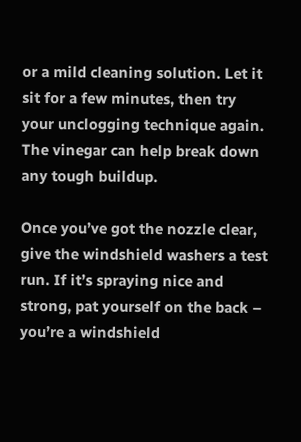or a mild cleaning solution. Let it sit for a few minutes, then try your unclogging technique again. The vinegar can help break down any tough buildup.

Once you’ve got the nozzle clear, give the windshield washers a test run. If it’s spraying nice and strong, pat yourself on the back – you’re a windshield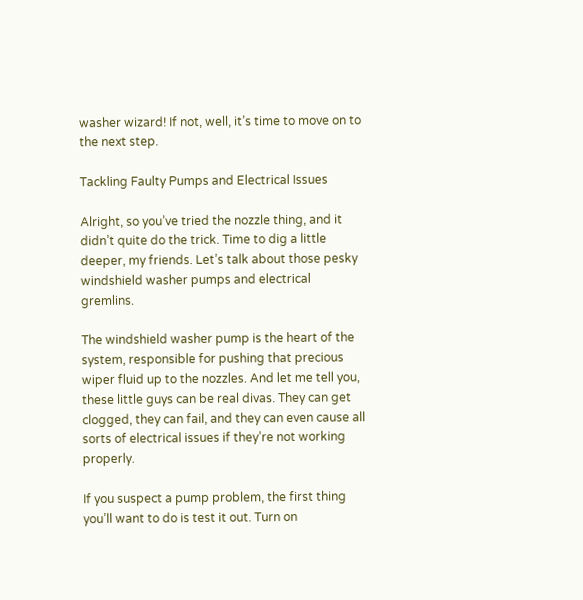washer wizard! If not, well, it’s time to move on to the next step.

Tackling Faulty Pumps and Electrical Issues

Alright, so you’ve tried the nozzle thing, and it didn’t quite do the trick. Time to dig a little deeper, my friends. Let’s talk about those pesky windshield washer pumps and electrical gremlins.

The windshield washer pump is the heart of the system, responsible for pushing that precious wiper fluid up to the nozzles. And let me tell you, these little guys can be real divas. They can get clogged, they can fail, and they can even cause all sorts of electrical issues if they’re not working properly.

If you suspect a pump problem, the first thing you’ll want to do is test it out. Turn on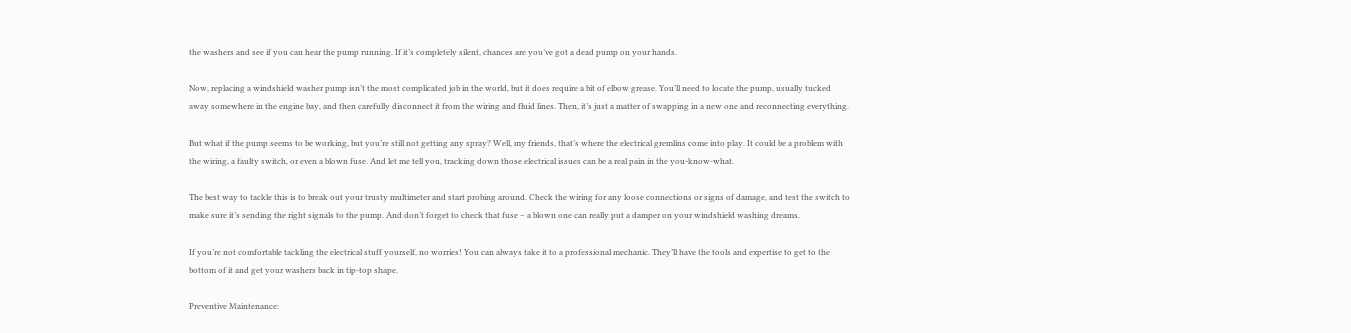the washers and see if you can hear the pump running. If it’s completely silent, chances are you’ve got a dead pump on your hands.

Now, replacing a windshield washer pump isn’t the most complicated job in the world, but it does require a bit of elbow grease. You’ll need to locate the pump, usually tucked away somewhere in the engine bay, and then carefully disconnect it from the wiring and fluid lines. Then, it’s just a matter of swapping in a new one and reconnecting everything.

But what if the pump seems to be working, but you’re still not getting any spray? Well, my friends, that’s where the electrical gremlins come into play. It could be a problem with the wiring, a faulty switch, or even a blown fuse. And let me tell you, tracking down those electrical issues can be a real pain in the you-know-what.

The best way to tackle this is to break out your trusty multimeter and start probing around. Check the wiring for any loose connections or signs of damage, and test the switch to make sure it’s sending the right signals to the pump. And don’t forget to check that fuse – a blown one can really put a damper on your windshield washing dreams.

If you’re not comfortable tackling the electrical stuff yourself, no worries! You can always take it to a professional mechanic. They’ll have the tools and expertise to get to the bottom of it and get your washers back in tip-top shape.

Preventive Maintenance: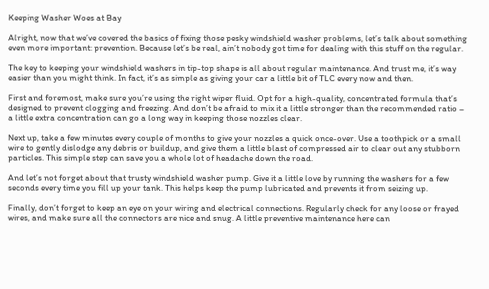Keeping Washer Woes at Bay

Alright, now that we’ve covered the basics of fixing those pesky windshield washer problems, let’s talk about something even more important: prevention. Because let’s be real, ain’t nobody got time for dealing with this stuff on the regular.

The key to keeping your windshield washers in tip-top shape is all about regular maintenance. And trust me, it’s way easier than you might think. In fact, it’s as simple as giving your car a little bit of TLC every now and then.

First and foremost, make sure you’re using the right wiper fluid. Opt for a high-quality, concentrated formula that’s designed to prevent clogging and freezing. And don’t be afraid to mix it a little stronger than the recommended ratio – a little extra concentration can go a long way in keeping those nozzles clear.

Next up, take a few minutes every couple of months to give your nozzles a quick once-over. Use a toothpick or a small wire to gently dislodge any debris or buildup, and give them a little blast of compressed air to clear out any stubborn particles. This simple step can save you a whole lot of headache down the road.

And let’s not forget about that trusty windshield washer pump. Give it a little love by running the washers for a few seconds every time you fill up your tank. This helps keep the pump lubricated and prevents it from seizing up.

Finally, don’t forget to keep an eye on your wiring and electrical connections. Regularly check for any loose or frayed wires, and make sure all the connectors are nice and snug. A little preventive maintenance here can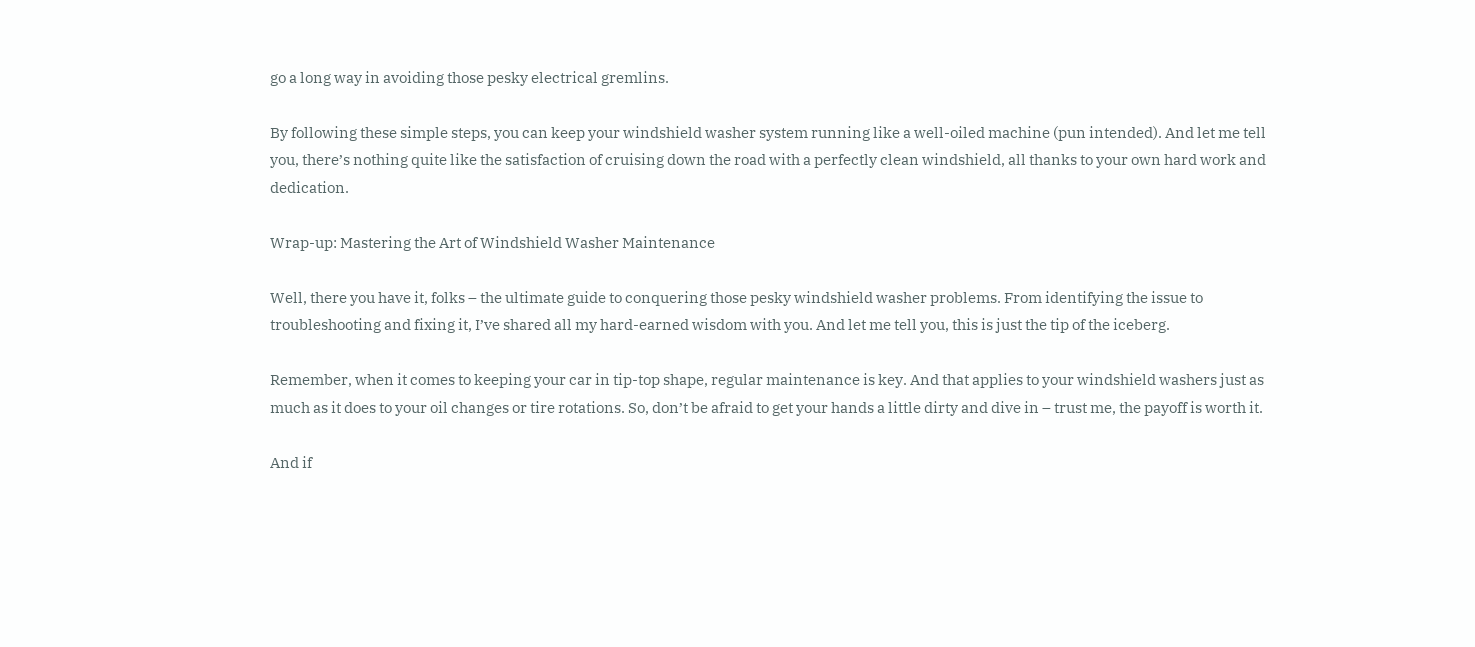go a long way in avoiding those pesky electrical gremlins.

By following these simple steps, you can keep your windshield washer system running like a well-oiled machine (pun intended). And let me tell you, there’s nothing quite like the satisfaction of cruising down the road with a perfectly clean windshield, all thanks to your own hard work and dedication.

Wrap-up: Mastering the Art of Windshield Washer Maintenance

Well, there you have it, folks – the ultimate guide to conquering those pesky windshield washer problems. From identifying the issue to troubleshooting and fixing it, I’ve shared all my hard-earned wisdom with you. And let me tell you, this is just the tip of the iceberg.

Remember, when it comes to keeping your car in tip-top shape, regular maintenance is key. And that applies to your windshield washers just as much as it does to your oil changes or tire rotations. So, don’t be afraid to get your hands a little dirty and dive in – trust me, the payoff is worth it.

And if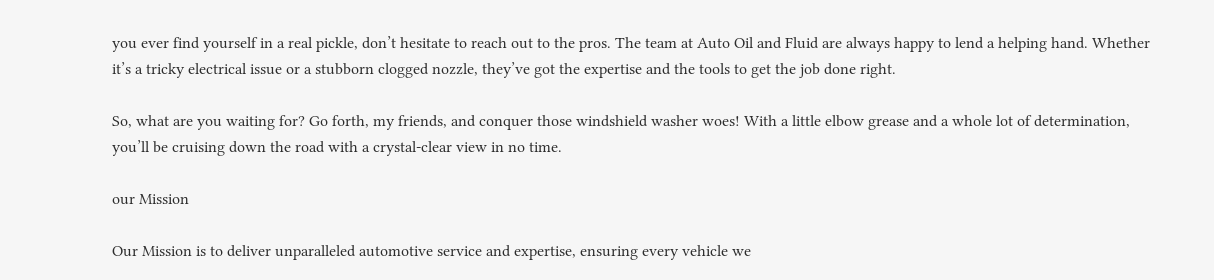you ever find yourself in a real pickle, don’t hesitate to reach out to the pros. The team at Auto Oil and Fluid are always happy to lend a helping hand. Whether it’s a tricky electrical issue or a stubborn clogged nozzle, they’ve got the expertise and the tools to get the job done right.

So, what are you waiting for? Go forth, my friends, and conquer those windshield washer woes! With a little elbow grease and a whole lot of determination, you’ll be cruising down the road with a crystal-clear view in no time.

our Mission

Our Mission is to deliver unparalleled automotive service and expertise, ensuring every vehicle we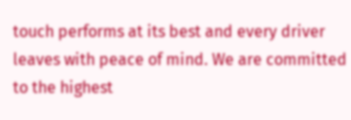touch performs at its best and every driver leaves with peace of mind. We are committed to the highest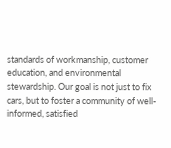standards of workmanship, customer education, and environmental stewardship. Our goal is not just to fix cars, but to foster a community of well-informed, satisfied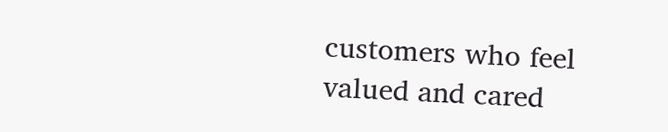customers who feel valued and cared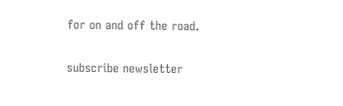for on and off the road.

subscribe newsletter